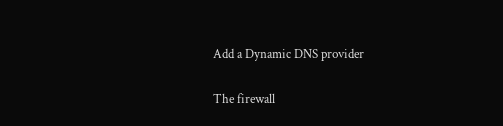Add a Dynamic DNS provider

The firewall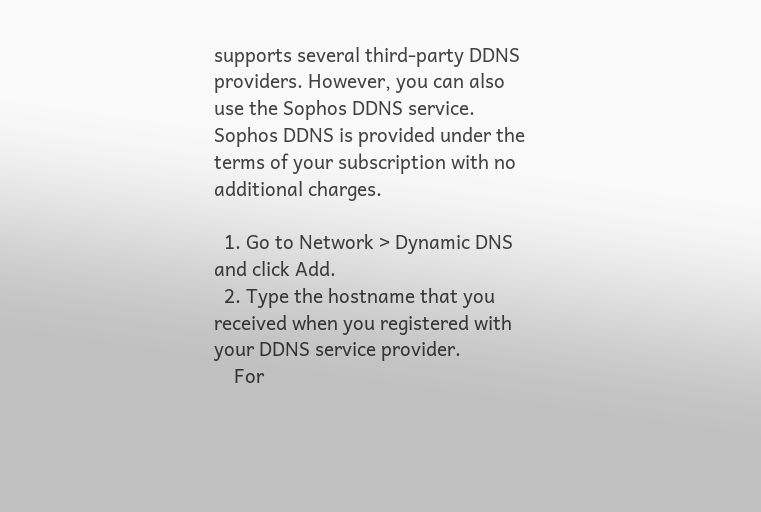supports several third-party DDNS providers. However, you can also use the Sophos DDNS service. Sophos DDNS is provided under the terms of your subscription with no additional charges.

  1. Go to Network > Dynamic DNS and click Add.
  2. Type the hostname that you received when you registered with your DDNS service provider.
    For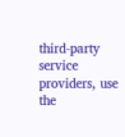third-party service providers, use the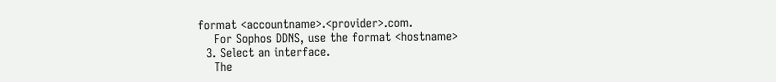format <accountname>.<provider>.com.
    For Sophos DDNS, use the format <hostname>
  3. Select an interface.
    The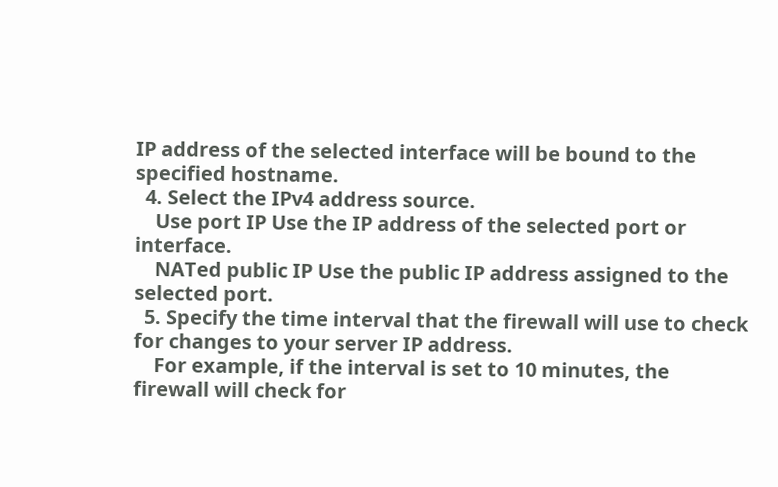IP address of the selected interface will be bound to the specified hostname.
  4. Select the IPv4 address source.
    Use port IP Use the IP address of the selected port or interface.
    NATed public IP Use the public IP address assigned to the selected port.
  5. Specify the time interval that the firewall will use to check for changes to your server IP address.
    For example, if the interval is set to 10 minutes, the firewall will check for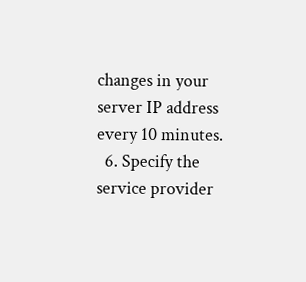changes in your server IP address every 10 minutes.
  6. Specify the service provider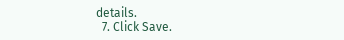details.
  7. Click Save.